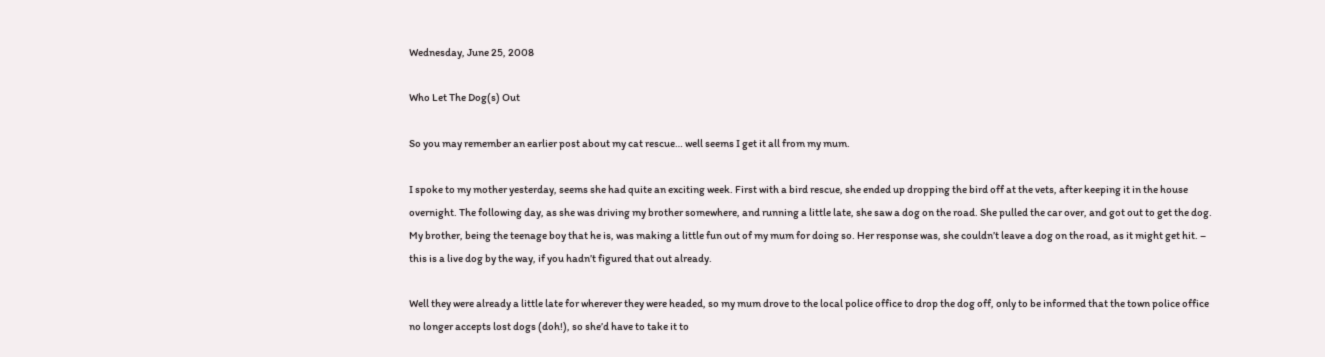Wednesday, June 25, 2008

Who Let The Dog(s) Out

So you may remember an earlier post about my cat rescue… well seems I get it all from my mum.

I spoke to my mother yesterday, seems she had quite an exciting week. First with a bird rescue, she ended up dropping the bird off at the vets, after keeping it in the house overnight. The following day, as she was driving my brother somewhere, and running a little late, she saw a dog on the road. She pulled the car over, and got out to get the dog. My brother, being the teenage boy that he is, was making a little fun out of my mum for doing so. Her response was, she couldn’t leave a dog on the road, as it might get hit. – this is a live dog by the way, if you hadn’t figured that out already.

Well they were already a little late for wherever they were headed, so my mum drove to the local police office to drop the dog off, only to be informed that the town police office no longer accepts lost dogs (doh!), so she’d have to take it to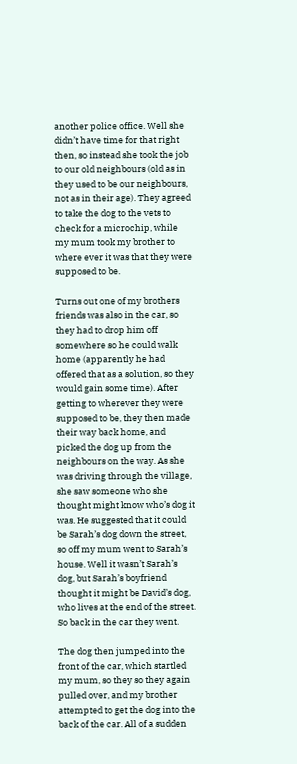another police office. Well she didn’t have time for that right then, so instead she took the job to our old neighbours (old as in they used to be our neighbours, not as in their age). They agreed to take the dog to the vets to check for a microchip, while my mum took my brother to where ever it was that they were supposed to be.

Turns out one of my brothers friends was also in the car, so they had to drop him off somewhere so he could walk home (apparently he had offered that as a solution, so they would gain some time). After getting to wherever they were supposed to be, they then made their way back home, and picked the dog up from the neighbours on the way. As she was driving through the village, she saw someone who she thought might know who’s dog it was. He suggested that it could be Sarah’s dog down the street, so off my mum went to Sarah’s house. Well it wasn’t Sarah’s dog, but Sarah’s boyfriend thought it might be David’s dog, who lives at the end of the street. So back in the car they went.

The dog then jumped into the front of the car, which startled my mum, so they so they again pulled over, and my brother attempted to get the dog into the back of the car. All of a sudden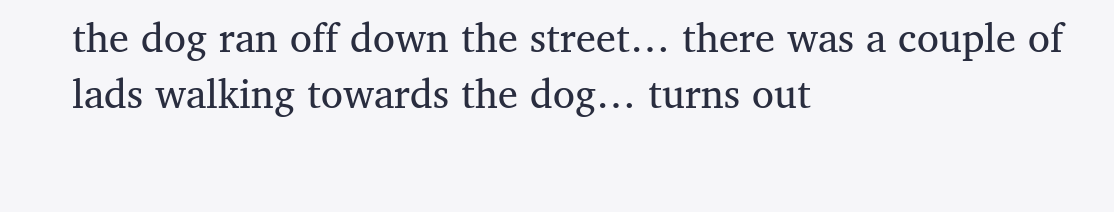the dog ran off down the street… there was a couple of lads walking towards the dog… turns out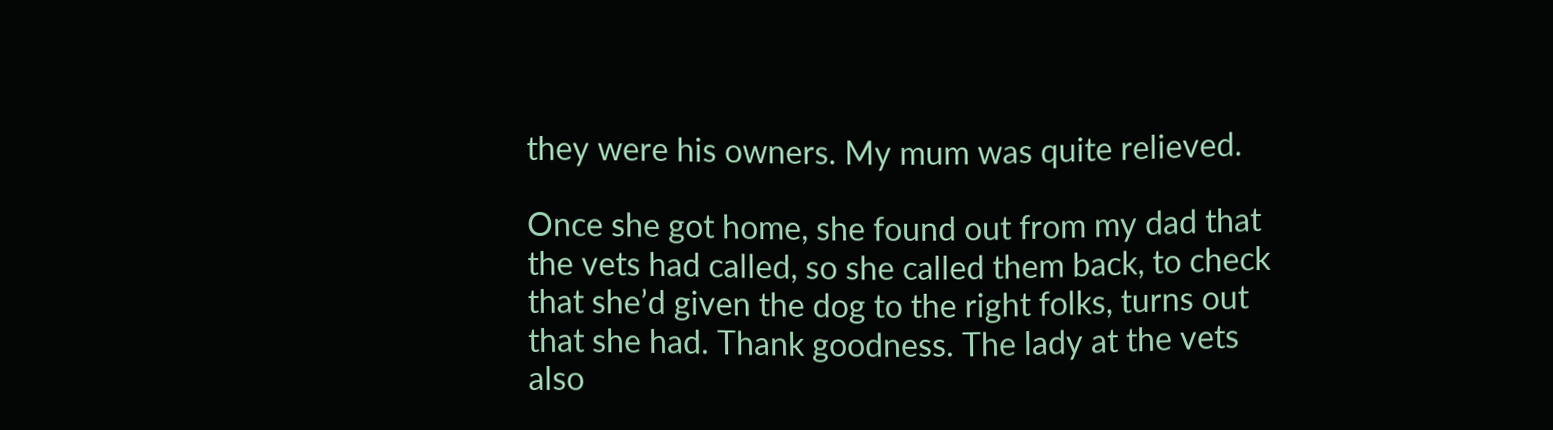they were his owners. My mum was quite relieved.

Once she got home, she found out from my dad that the vets had called, so she called them back, to check that she’d given the dog to the right folks, turns out that she had. Thank goodness. The lady at the vets also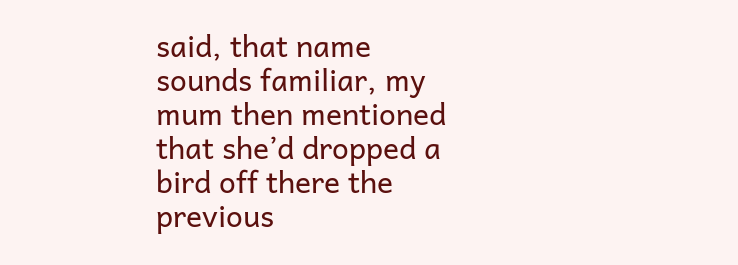said, that name sounds familiar, my mum then mentioned that she’d dropped a bird off there the previous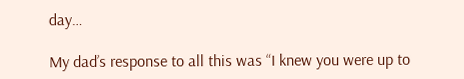day…

My dad’s response to all this was “I knew you were up to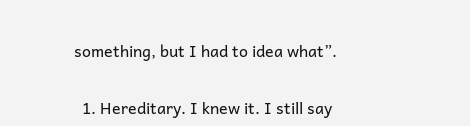something, but I had to idea what”.


  1. Hereditary. I knew it. I still say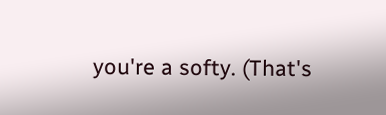you're a softy. (That's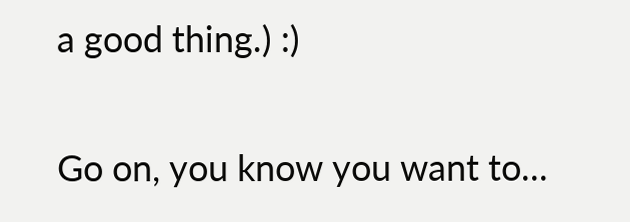a good thing.) :)


Go on, you know you want to...